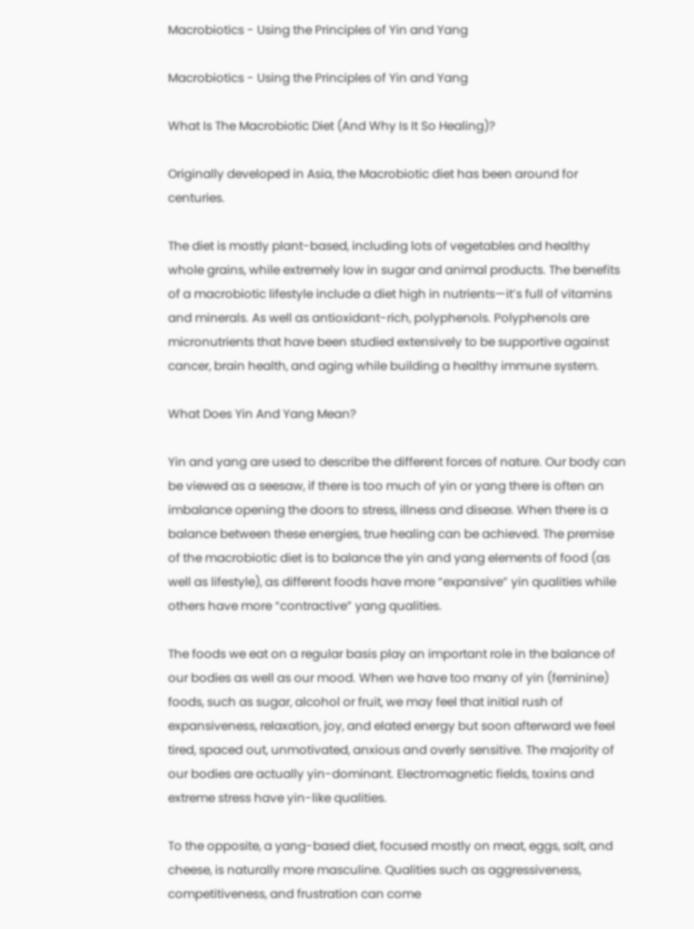Macrobiotics - Using the Principles of Yin and Yang

Macrobiotics - Using the Principles of Yin and Yang

What Is The Macrobiotic Diet (And Why Is It So Healing)?

Originally developed in Asia, the Macrobiotic diet has been around for centuries.

The diet is mostly plant-based, including lots of vegetables and healthy whole grains, while extremely low in sugar and animal products. The benefits of a macrobiotic lifestyle include a diet high in nutrients—it’s full of vitamins and minerals. As well as antioxidant-rich, polyphenols. Polyphenols are micronutrients that have been studied extensively to be supportive against cancer, brain health, and aging while building a healthy immune system.

What Does Yin And Yang Mean?

Yin and yang are used to describe the different forces of nature. Our body can be viewed as a seesaw, if there is too much of yin or yang there is often an imbalance opening the doors to stress, illness and disease. When there is a balance between these energies, true healing can be achieved. The premise of the macrobiotic diet is to balance the yin and yang elements of food (as well as lifestyle), as different foods have more “expansive” yin qualities while others have more “contractive” yang qualities.

The foods we eat on a regular basis play an important role in the balance of our bodies as well as our mood. When we have too many of yin (feminine) foods, such as sugar, alcohol or fruit, we may feel that initial rush of expansiveness, relaxation, joy, and elated energy but soon afterward we feel tired, spaced out, unmotivated, anxious and overly sensitive. The majority of our bodies are actually yin-dominant. Electromagnetic fields, toxins and extreme stress have yin-like qualities.

To the opposite, a yang-based diet, focused mostly on meat, eggs, salt, and cheese, is naturally more masculine. Qualities such as aggressiveness, competitiveness, and frustration can come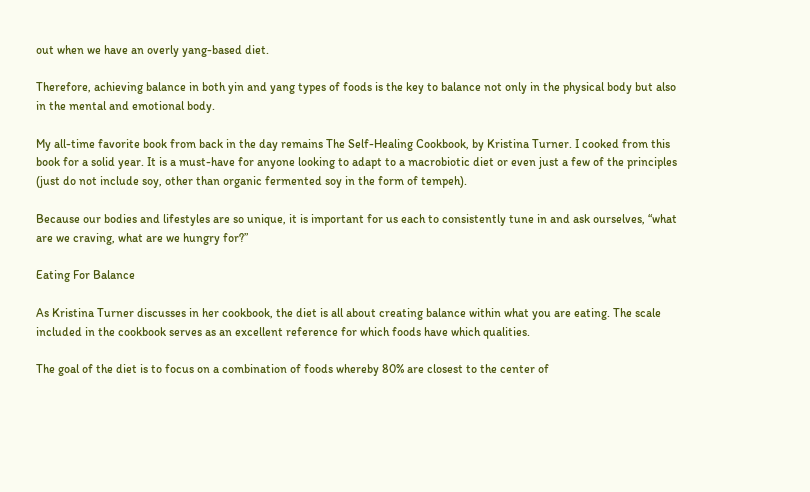out when we have an overly yang-based diet.

Therefore, achieving balance in both yin and yang types of foods is the key to balance not only in the physical body but also in the mental and emotional body.

My all-time favorite book from back in the day remains The Self-Healing Cookbook, by Kristina Turner. I cooked from this book for a solid year. It is a must-have for anyone looking to adapt to a macrobiotic diet or even just a few of the principles (just do not include soy, other than organic fermented soy in the form of tempeh).

Because our bodies and lifestyles are so unique, it is important for us each to consistently tune in and ask ourselves, “what are we craving, what are we hungry for?”

Eating For Balance

As Kristina Turner discusses in her cookbook, the diet is all about creating balance within what you are eating. The scale included in the cookbook serves as an excellent reference for which foods have which qualities.

The goal of the diet is to focus on a combination of foods whereby 80% are closest to the center of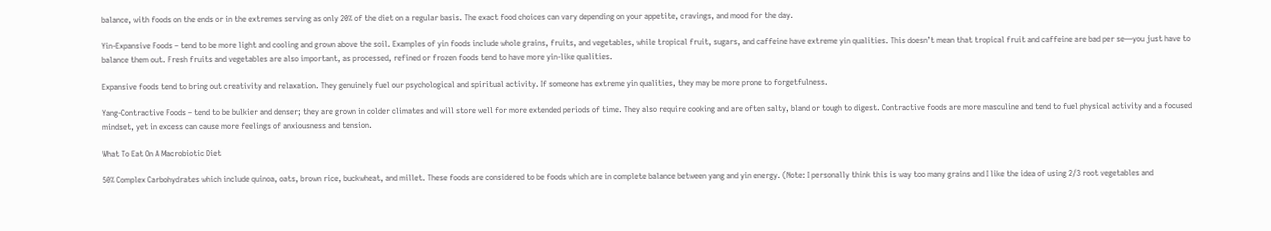balance, with foods on the ends or in the extremes serving as only 20% of the diet on a regular basis. The exact food choices can vary depending on your appetite, cravings, and mood for the day.

Yin-Expansive Foods – tend to be more light and cooling and grown above the soil. Examples of yin foods include whole grains, fruits, and vegetables, while tropical fruit, sugars, and caffeine have extreme yin qualities. This doesn’t mean that tropical fruit and caffeine are bad per se—you just have to balance them out. Fresh fruits and vegetables are also important, as processed, refined or frozen foods tend to have more yin-like qualities.

Expansive foods tend to bring out creativity and relaxation. They genuinely fuel our psychological and spiritual activity. If someone has extreme yin qualities, they may be more prone to forgetfulness.

Yang-Contractive Foods – tend to be bulkier and denser; they are grown in colder climates and will store well for more extended periods of time. They also require cooking and are often salty, bland or tough to digest. Contractive foods are more masculine and tend to fuel physical activity and a focused mindset, yet in excess can cause more feelings of anxiousness and tension.

What To Eat On A Macrobiotic Diet

50% Complex Carbohydrates which include quinoa, oats, brown rice, buckwheat, and millet. These foods are considered to be foods which are in complete balance between yang and yin energy. (Note: I personally think this is way too many grains and I like the idea of using 2/3 root vegetables and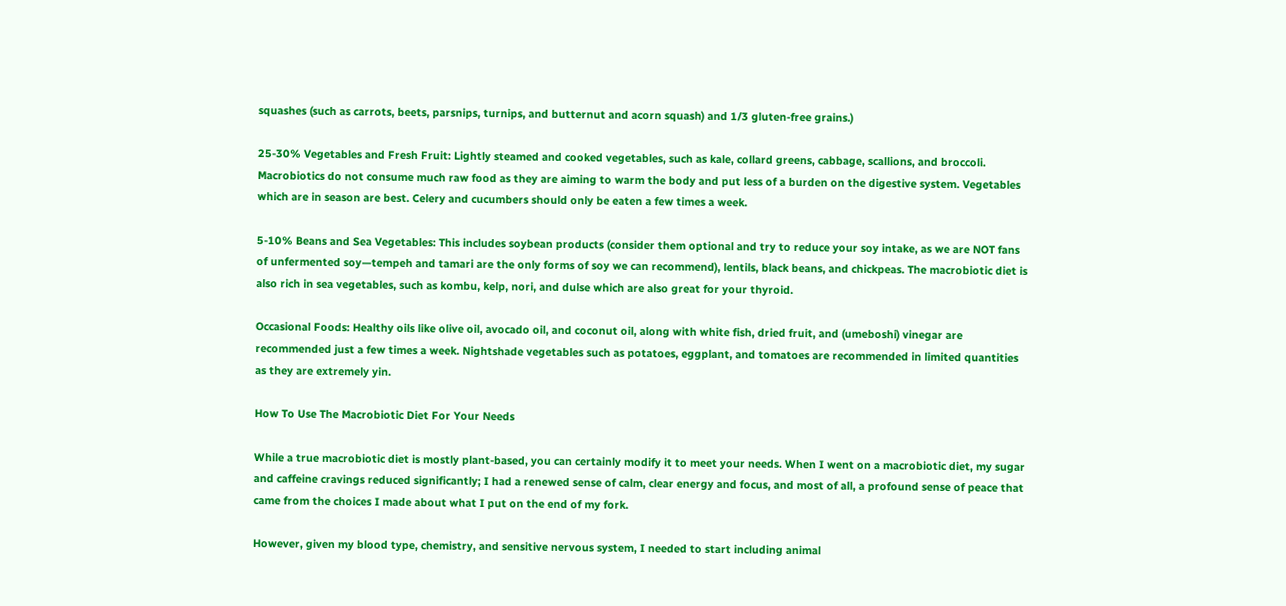squashes (such as carrots, beets, parsnips, turnips, and butternut and acorn squash) and 1/3 gluten-free grains.)

25-30% Vegetables and Fresh Fruit: Lightly steamed and cooked vegetables, such as kale, collard greens, cabbage, scallions, and broccoli. Macrobiotics do not consume much raw food as they are aiming to warm the body and put less of a burden on the digestive system. Vegetables which are in season are best. Celery and cucumbers should only be eaten a few times a week.

5-10% Beans and Sea Vegetables: This includes soybean products (consider them optional and try to reduce your soy intake, as we are NOT fans of unfermented soy—tempeh and tamari are the only forms of soy we can recommend), lentils, black beans, and chickpeas. The macrobiotic diet is also rich in sea vegetables, such as kombu, kelp, nori, and dulse which are also great for your thyroid.

Occasional Foods: Healthy oils like olive oil, avocado oil, and coconut oil, along with white fish, dried fruit, and (umeboshi) vinegar are recommended just a few times a week. Nightshade vegetables such as potatoes, eggplant, and tomatoes are recommended in limited quantities as they are extremely yin.

How To Use The Macrobiotic Diet For Your Needs

While a true macrobiotic diet is mostly plant-based, you can certainly modify it to meet your needs. When I went on a macrobiotic diet, my sugar and caffeine cravings reduced significantly; I had a renewed sense of calm, clear energy and focus, and most of all, a profound sense of peace that came from the choices I made about what I put on the end of my fork.

However, given my blood type, chemistry, and sensitive nervous system, I needed to start including animal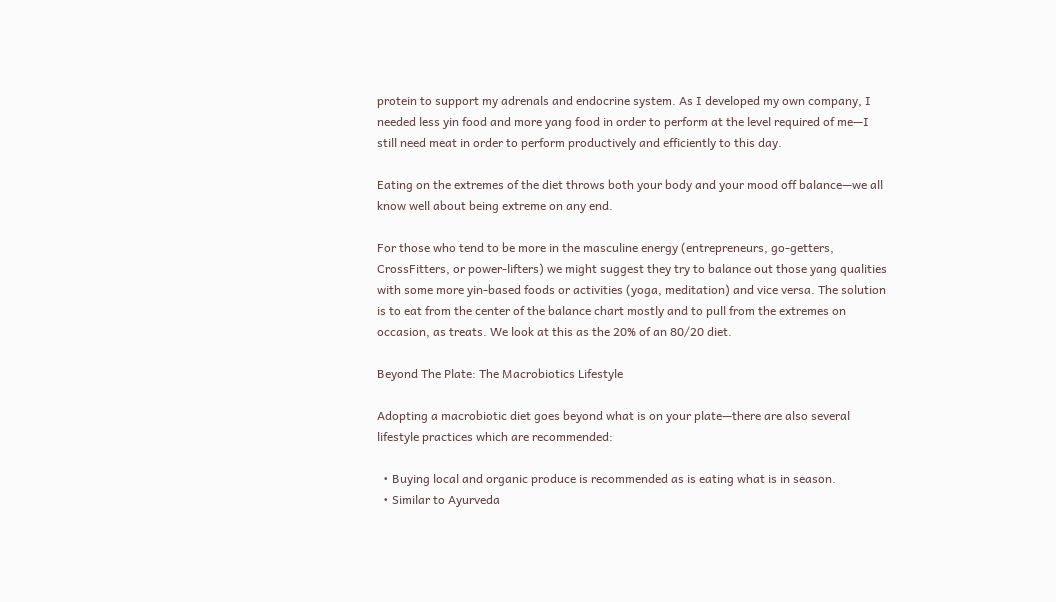protein to support my adrenals and endocrine system. As I developed my own company, I needed less yin food and more yang food in order to perform at the level required of me—I still need meat in order to perform productively and efficiently to this day.

Eating on the extremes of the diet throws both your body and your mood off balance—we all know well about being extreme on any end.

For those who tend to be more in the masculine energy (entrepreneurs, go-getters, CrossFitters, or power-lifters) we might suggest they try to balance out those yang qualities with some more yin-based foods or activities (yoga, meditation) and vice versa. The solution is to eat from the center of the balance chart mostly and to pull from the extremes on occasion, as treats. We look at this as the 20% of an 80/20 diet.

Beyond The Plate: The Macrobiotics Lifestyle

Adopting a macrobiotic diet goes beyond what is on your plate—there are also several lifestyle practices which are recommended:

  • Buying local and organic produce is recommended as is eating what is in season.
  • Similar to Ayurveda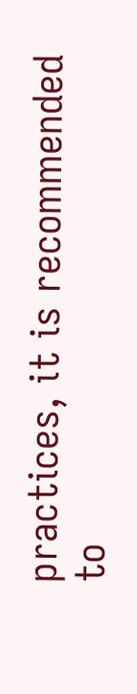practices, it is recommended to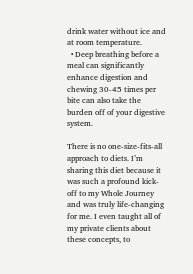drink water without ice and at room temperature.
  • Deep breathing before a meal can significantly enhance digestion and chewing 30-45 times per bite can also take the burden off of your digestive system.

There is no one-size-fits-all approach to diets. I’m sharing this diet because it was such a profound kick-off to my Whole Journey and was truly life-changing for me. I even taught all of my private clients about these concepts, to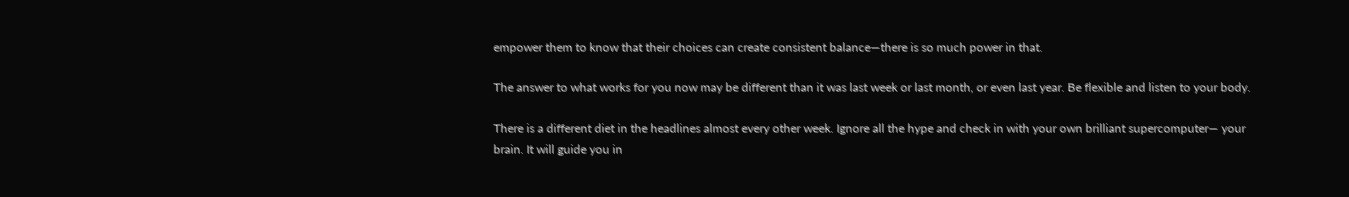empower them to know that their choices can create consistent balance—there is so much power in that.

The answer to what works for you now may be different than it was last week or last month, or even last year. Be flexible and listen to your body.

There is a different diet in the headlines almost every other week. Ignore all the hype and check in with your own brilliant supercomputer— your brain. It will guide you in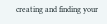creating and finding your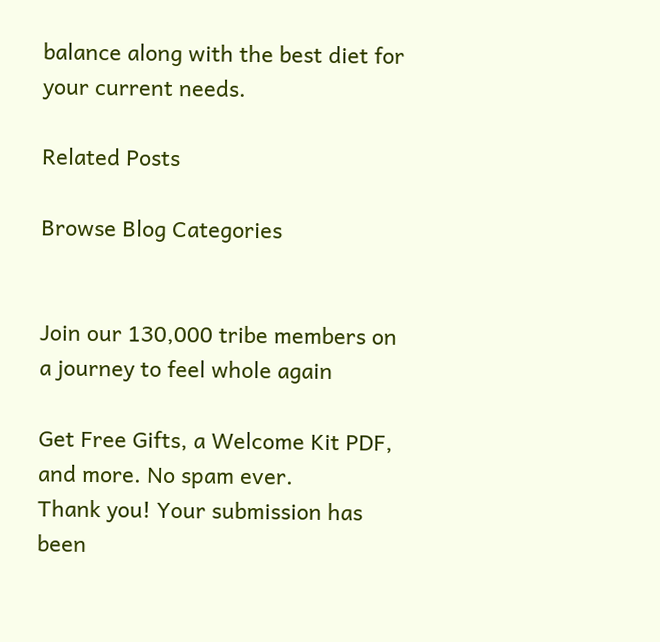balance along with the best diet for your current needs.

Related Posts

Browse Blog Categories


Join our 130,000 tribe members on a journey to feel whole again

Get Free Gifts, a Welcome Kit PDF, and more. No spam ever.
Thank you! Your submission has been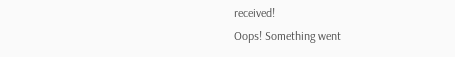received!
Oops! Something went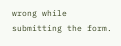wrong while submitting the form.